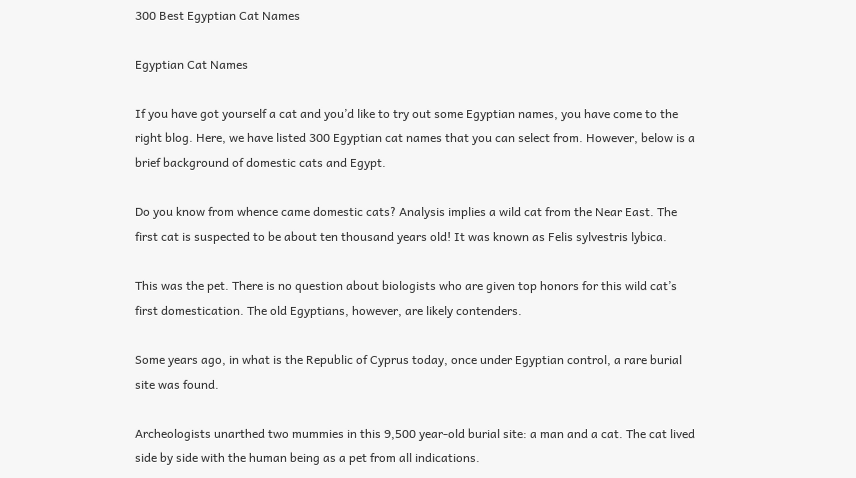300 Best Egyptian Cat Names

Egyptian Cat Names

If you have got yourself a cat and you’d like to try out some Egyptian names, you have come to the right blog. Here, we have listed 300 Egyptian cat names that you can select from. However, below is a brief background of domestic cats and Egypt.

Do you know from whence came domestic cats? Analysis implies a wild cat from the Near East. The first cat is suspected to be about ten thousand years old! It was known as Felis sylvestris lybica.

This was the pet. There is no question about biologists who are given top honors for this wild cat’s first domestication. The old Egyptians, however, are likely contenders.

Some years ago, in what is the Republic of Cyprus today, once under Egyptian control, a rare burial site was found.

Archeologists unarthed two mummies in this 9,500 year-old burial site: a man and a cat. The cat lived side by side with the human being as a pet from all indications.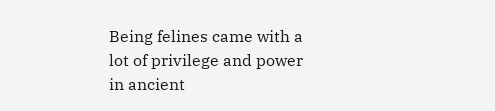Being felines came with a lot of privilege and power in ancient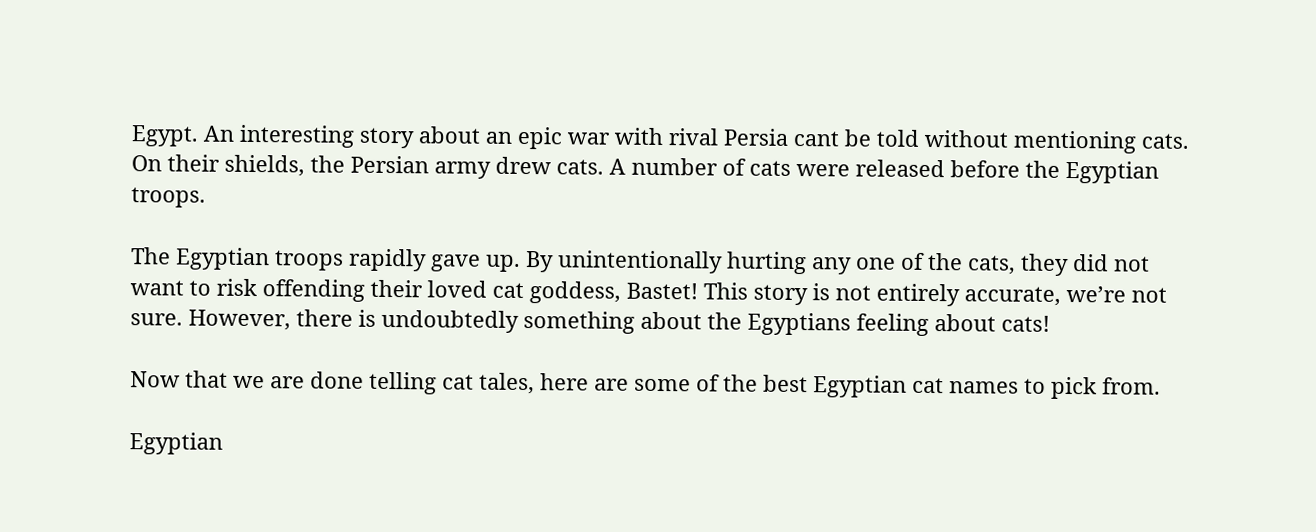Egypt. An interesting story about an epic war with rival Persia cant be told without mentioning cats. On their shields, the Persian army drew cats. A number of cats were released before the Egyptian troops.

The Egyptian troops rapidly gave up. By unintentionally hurting any one of the cats, they did not want to risk offending their loved cat goddess, Bastet! This story is not entirely accurate, we’re not sure. However, there is undoubtedly something about the Egyptians feeling about cats!

Now that we are done telling cat tales, here are some of the best Egyptian cat names to pick from.

Egyptian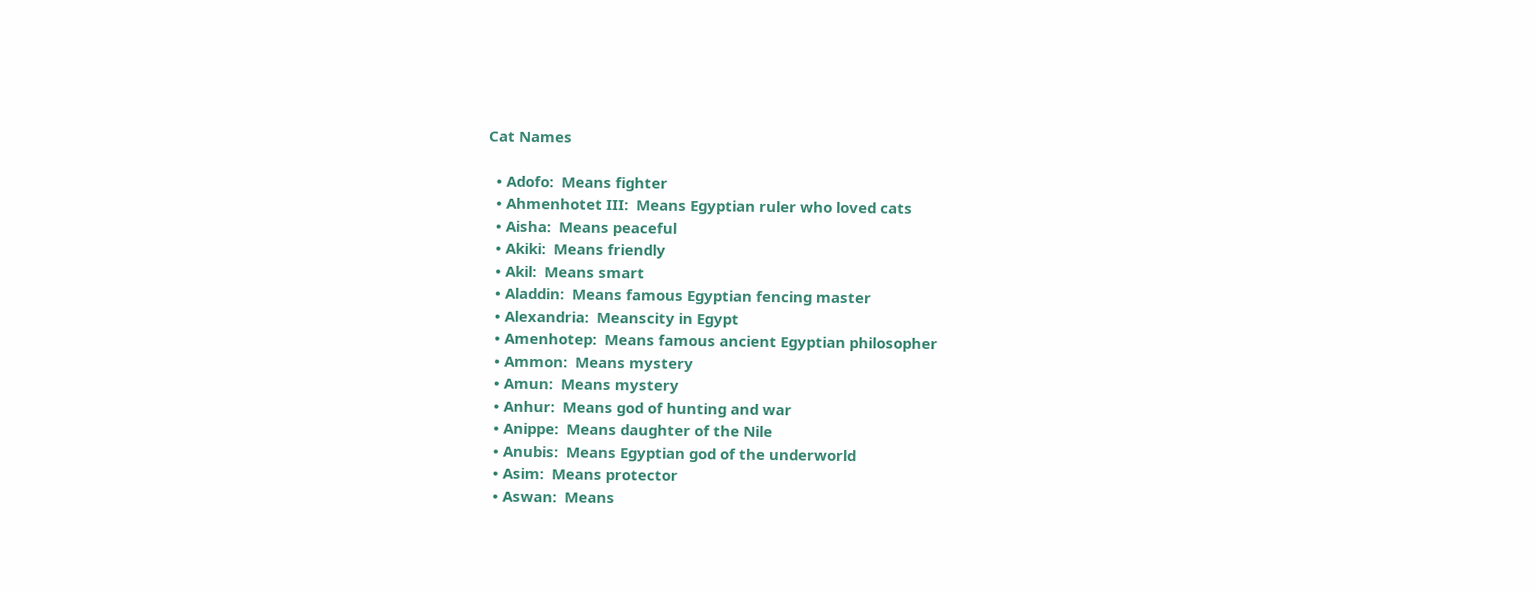Cat Names

  • Adofo:  Means fighter
  • Ahmenhotet III:  Means Egyptian ruler who loved cats
  • Aisha:  Means peaceful
  • Akiki:  Means friendly
  • Akil:  Means smart
  • Aladdin:  Means famous Egyptian fencing master
  • Alexandria:  Meanscity in Egypt
  • Amenhotep:  Means famous ancient Egyptian philosopher
  • Ammon:  Means mystery
  • Amun:  Means mystery
  • Anhur:  Means god of hunting and war
  • Anippe:  Means daughter of the Nile
  • Anubis:  Means Egyptian god of the underworld
  • Asim:  Means protector
  • Aswan:  Means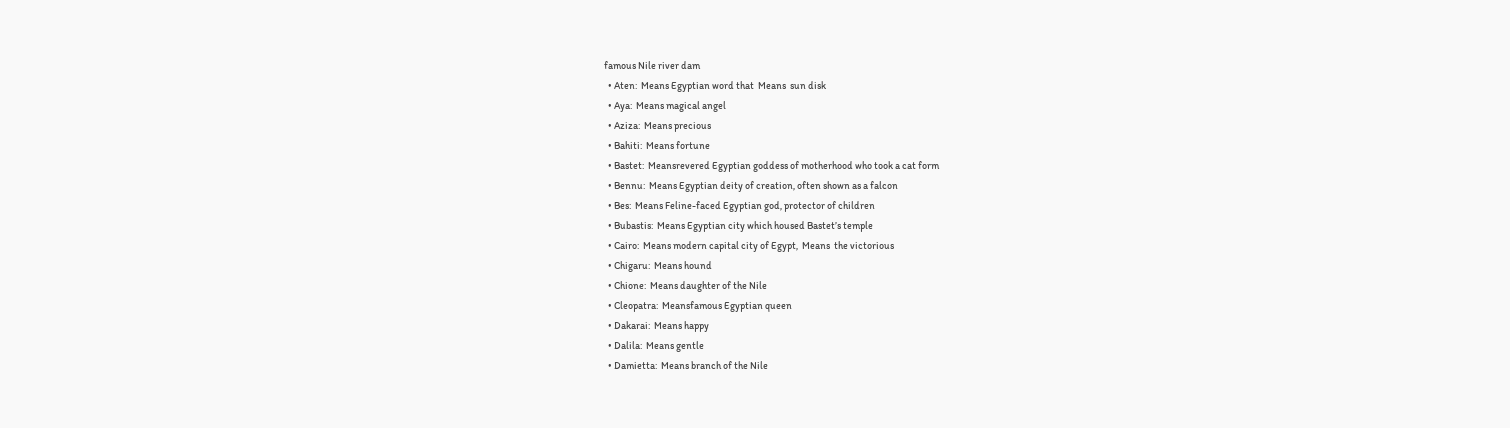famous Nile river dam
  • Aten:  Means Egyptian word that  Means  sun disk
  • Aya:  Means magical angel
  • Aziza:  Means precious
  • Bahiti:  Means fortune
  • Bastet:  Meansrevered Egyptian goddess of motherhood who took a cat form
  • Bennu:  Means Egyptian deity of creation, often shown as a falcon
  • Bes:  Means Feline-faced Egyptian god, protector of children
  • Bubastis:  Means Egyptian city which housed Bastet’s temple
  • Cairo:  Means modern capital city of Egypt,  Means  the victorious
  • Chigaru:  Means hound
  • Chione:  Means daughter of the Nile
  • Cleopatra:  Meansfamous Egyptian queen
  • Dakarai:  Means happy
  • Dalila:  Means gentle
  • Damietta:  Means branch of the Nile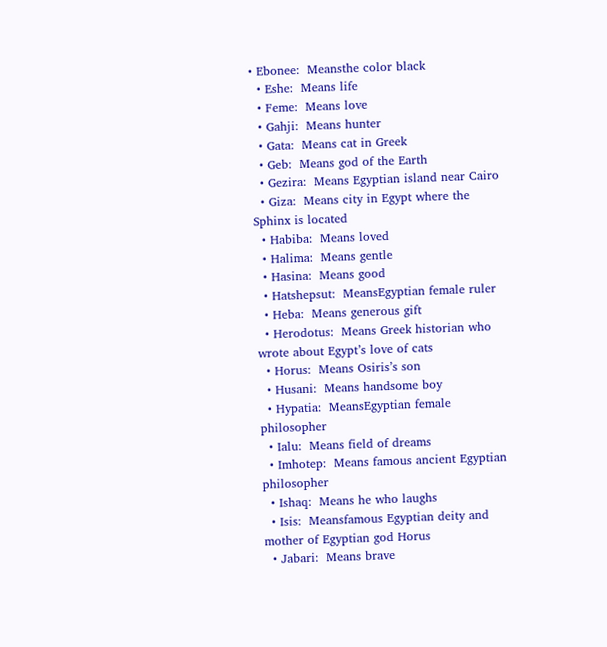• Ebonee:  Meansthe color black
  • Eshe:  Means life
  • Feme:  Means love
  • Gahji:  Means hunter
  • Gata:  Means cat in Greek
  • Geb:  Means god of the Earth
  • Gezira:  Means Egyptian island near Cairo
  • Giza:  Means city in Egypt where the Sphinx is located
  • Habiba:  Means loved
  • Halima:  Means gentle
  • Hasina:  Means good
  • Hatshepsut:  MeansEgyptian female ruler
  • Heba:  Means generous gift
  • Herodotus:  Means Greek historian who wrote about Egypt’s love of cats
  • Horus:  Means Osiris’s son
  • Husani:  Means handsome boy
  • Hypatia:  MeansEgyptian female philosopher
  • Ialu:  Means field of dreams
  • Imhotep:  Means famous ancient Egyptian philosopher
  • Ishaq:  Means he who laughs
  • Isis:  Meansfamous Egyptian deity and mother of Egyptian god Horus
  • Jabari:  Means brave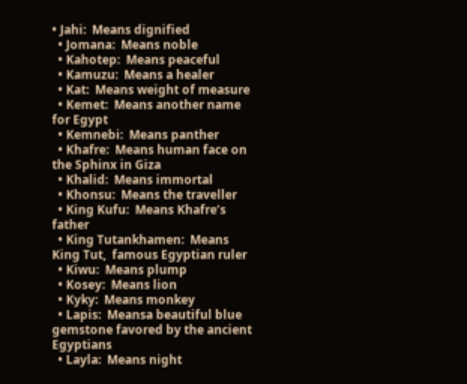• Jahi:  Means dignified
  • Jomana:  Means noble
  • Kahotep:  Means peaceful
  • Kamuzu:  Means a healer
  • Kat:  Means weight of measure
  • Kemet:  Means another name for Egypt
  • Kemnebi:  Means panther
  • Khafre:  Means human face on the Sphinx in Giza
  • Khalid:  Means immortal
  • Khonsu:  Means the traveller
  • King Kufu:  Means Khafre’s father
  • King Tutankhamen:  Means King Tut,  famous Egyptian ruler
  • Kiwu:  Means plump
  • Kosey:  Means lion
  • Kyky:  Means monkey
  • Lapis:  Meansa beautiful blue gemstone favored by the ancient Egyptians
  • Layla:  Means night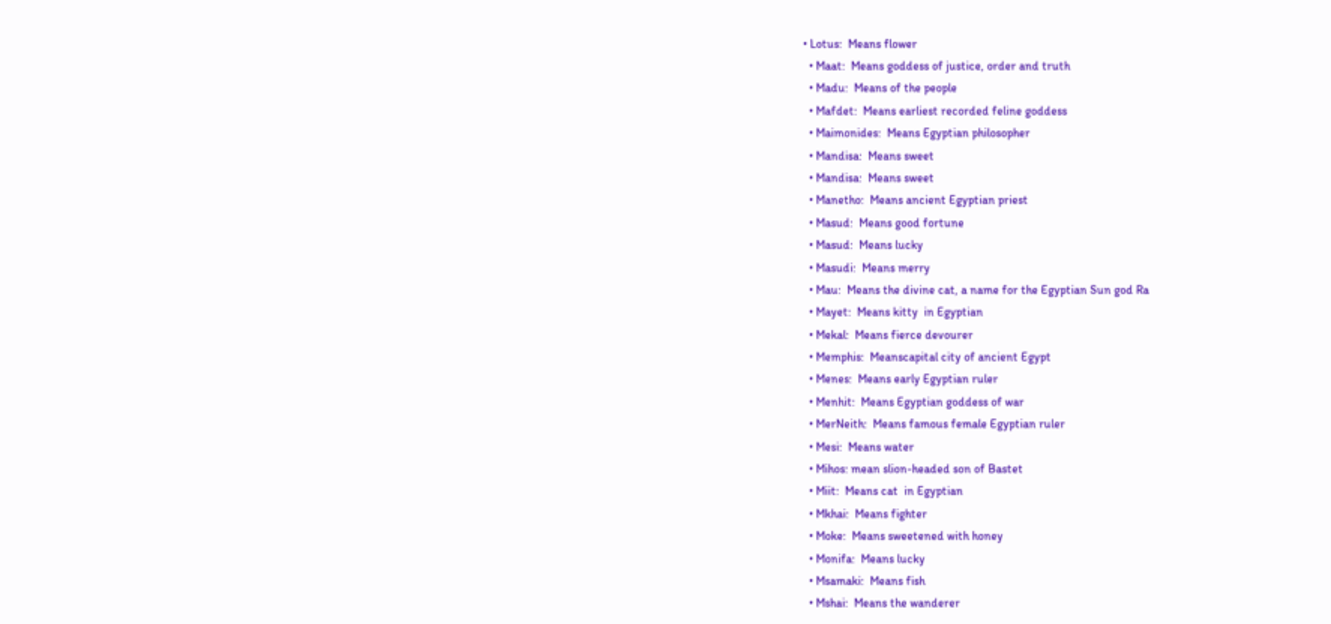• Lotus:  Means flower
  • Maat:  Means goddess of justice, order and truth
  • Madu:  Means of the people
  • Mafdet:  Means earliest recorded feline goddess
  • Maimonides:  Means Egyptian philosopher
  • Mandisa:  Means sweet
  • Mandisa:  Means sweet
  • Manetho:  Means ancient Egyptian priest
  • Masud:  Means good fortune
  • Masud:  Means lucky
  • Masudi:  Means merry
  • Mau:  Means the divine cat, a name for the Egyptian Sun god Ra
  • Mayet:  Means kitty  in Egyptian
  • Mekal:  Means fierce devourer
  • Memphis:  Meanscapital city of ancient Egypt
  • Menes:  Means early Egyptian ruler
  • Menhit:  Means Egyptian goddess of war
  • MerNeith:  Means famous female Egyptian ruler
  • Mesi:  Means water
  • Mihos: mean slion-headed son of Bastet
  • Miit:  Means cat  in Egyptian
  • Mkhai:  Means fighter
  • Moke:  Means sweetened with honey
  • Monifa:  Means lucky
  • Msamaki:  Means fish
  • Mshai:  Means the wanderer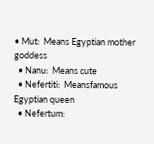• Mut:  Means Egyptian mother goddess
  • Nanu:  Means cute
  • Nefertiti:  Meansfamous Egyptian queen
  • Nefertum: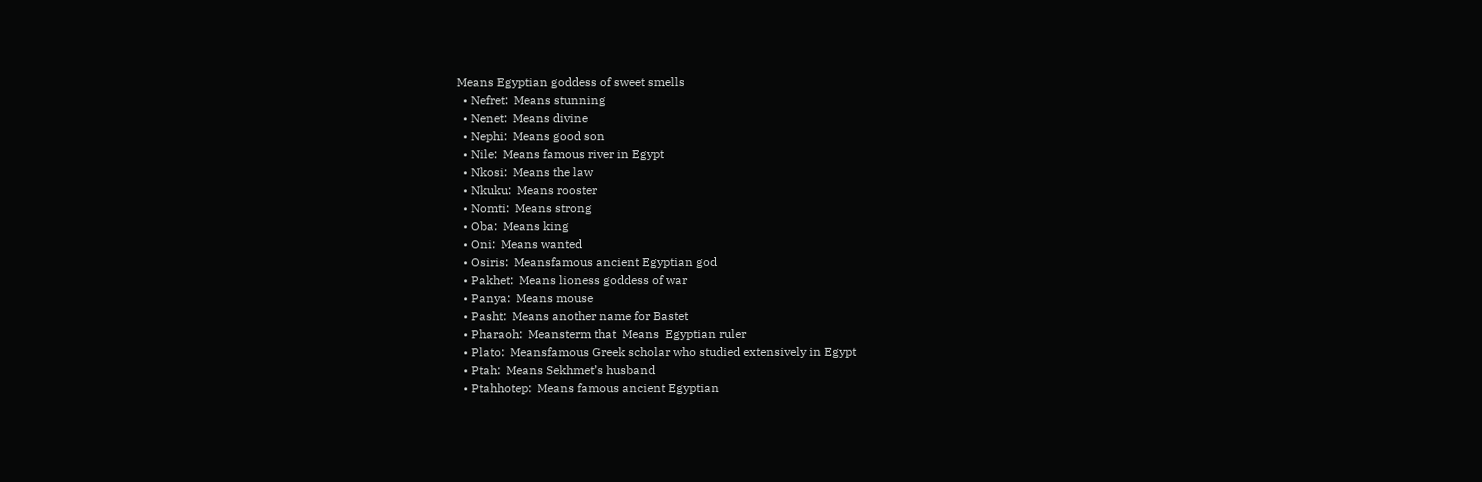Means Egyptian goddess of sweet smells
  • Nefret:  Means stunning
  • Nenet:  Means divine
  • Nephi:  Means good son
  • Nile:  Means famous river in Egypt
  • Nkosi:  Means the law
  • Nkuku:  Means rooster
  • Nomti:  Means strong
  • Oba:  Means king
  • Oni:  Means wanted
  • Osiris:  Meansfamous ancient Egyptian god
  • Pakhet:  Means lioness goddess of war
  • Panya:  Means mouse
  • Pasht:  Means another name for Bastet
  • Pharaoh:  Meansterm that  Means  Egyptian ruler
  • Plato:  Meansfamous Greek scholar who studied extensively in Egypt
  • Ptah:  Means Sekhmet’s husband
  • Ptahhotep:  Means famous ancient Egyptian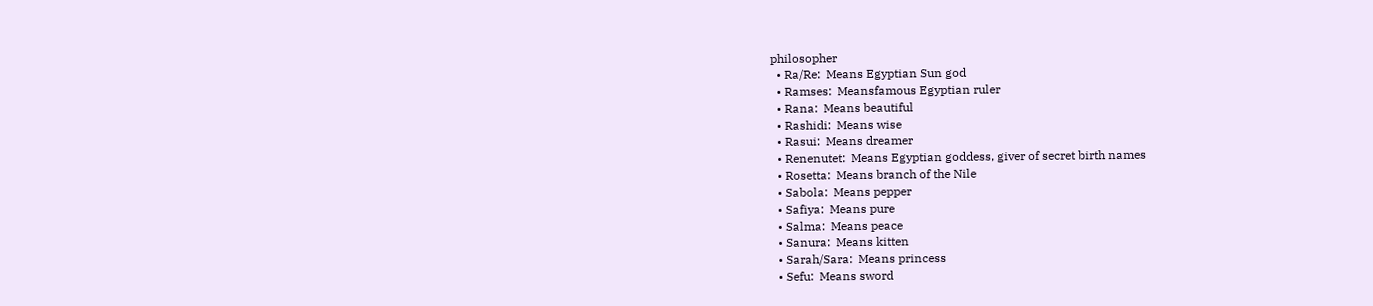philosopher
  • Ra/Re:  Means Egyptian Sun god
  • Ramses:  Meansfamous Egyptian ruler
  • Rana:  Means beautiful
  • Rashidi:  Means wise
  • Rasui:  Means dreamer
  • Renenutet:  Means Egyptian goddess, giver of secret birth names
  • Rosetta:  Means branch of the Nile
  • Sabola:  Means pepper
  • Safiya:  Means pure
  • Salma:  Means peace
  • Sanura:  Means kitten
  • Sarah/Sara:  Means princess
  • Sefu:  Means sword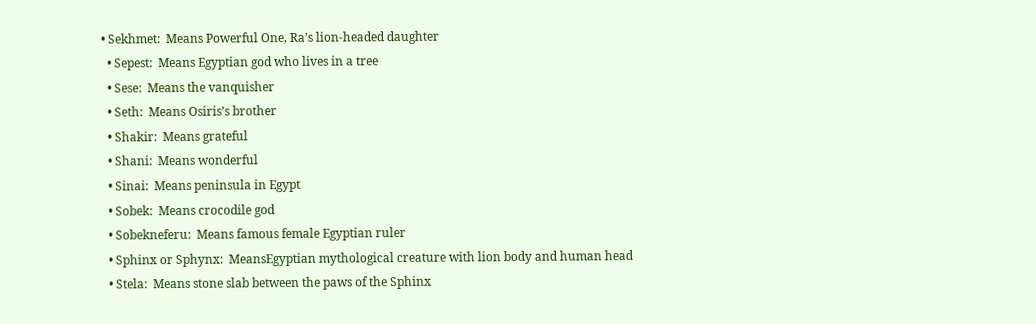• Sekhmet:  Means Powerful One, Ra’s lion-headed daughter
  • Sepest:  Means Egyptian god who lives in a tree
  • Sese:  Means the vanquisher
  • Seth:  Means Osiris’s brother
  • Shakir:  Means grateful
  • Shani:  Means wonderful
  • Sinai:  Means peninsula in Egypt
  • Sobek:  Means crocodile god
  • Sobekneferu:  Means famous female Egyptian ruler
  • Sphinx or Sphynx:  MeansEgyptian mythological creature with lion body and human head
  • Stela:  Means stone slab between the paws of the Sphinx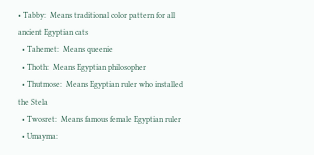• Tabby:  Means traditional color pattern for all ancient Egyptian cats
  • Tahemet:  Means queenie
  • Thoth:  Means Egyptian philosopher
  • Thutmose:  Means Egyptian ruler who installed the Stela
  • Twosret:  Means famous female Egyptian ruler
  • Umayma: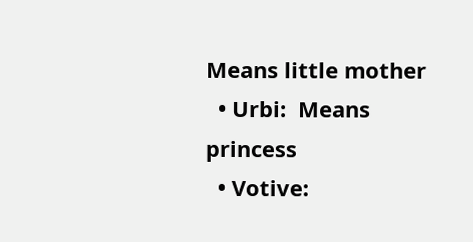Means little mother
  • Urbi:  Means princess
  • Votive: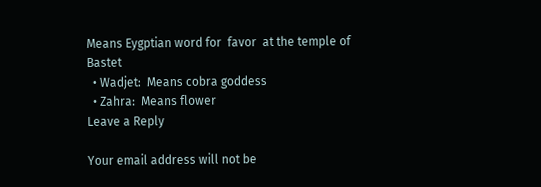Means Eygptian word for  favor  at the temple of Bastet
  • Wadjet:  Means cobra goddess
  • Zahra:  Means flower
Leave a Reply

Your email address will not be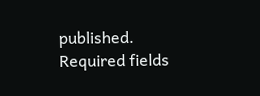published. Required fields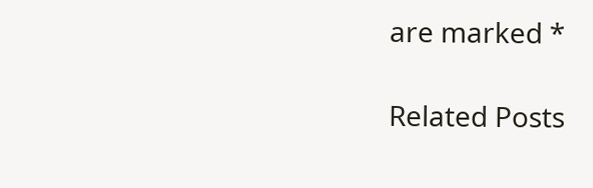are marked *

Related Posts